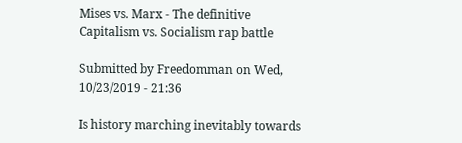Mises vs. Marx - The definitive Capitalism vs. Socialism rap battle

Submitted by Freedomman on Wed, 10/23/2019 - 21:36

Is history marching inevitably towards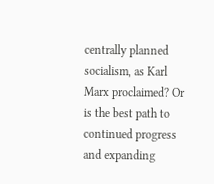centrally planned socialism, as Karl Marx proclaimed? Or is the best path to continued progress and expanding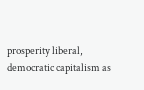prosperity liberal, democratic capitalism as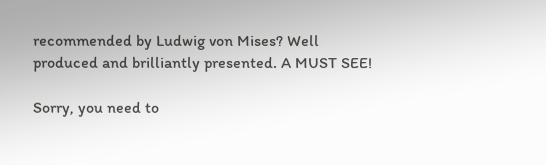recommended by Ludwig von Mises? Well produced and brilliantly presented. A MUST SEE!

Sorry, you need to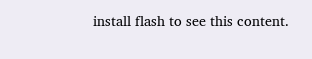install flash to see this content.